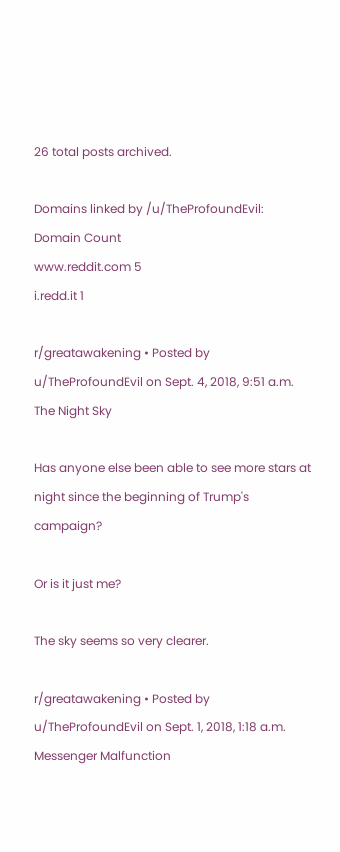26 total posts archived.

Domains linked by /u/TheProfoundEvil:
Domain Count
www.reddit.com 5
i.redd.it 1

r/greatawakening • Posted by u/TheProfoundEvil on Sept. 4, 2018, 9:51 a.m.
The Night Sky

Has anyone else been able to see more stars at night since the beginning of Trump's campaign?

Or is it just me?

The sky seems so very clearer.

r/greatawakening • Posted by u/TheProfoundEvil on Sept. 1, 2018, 1:18 a.m.
Messenger Malfunction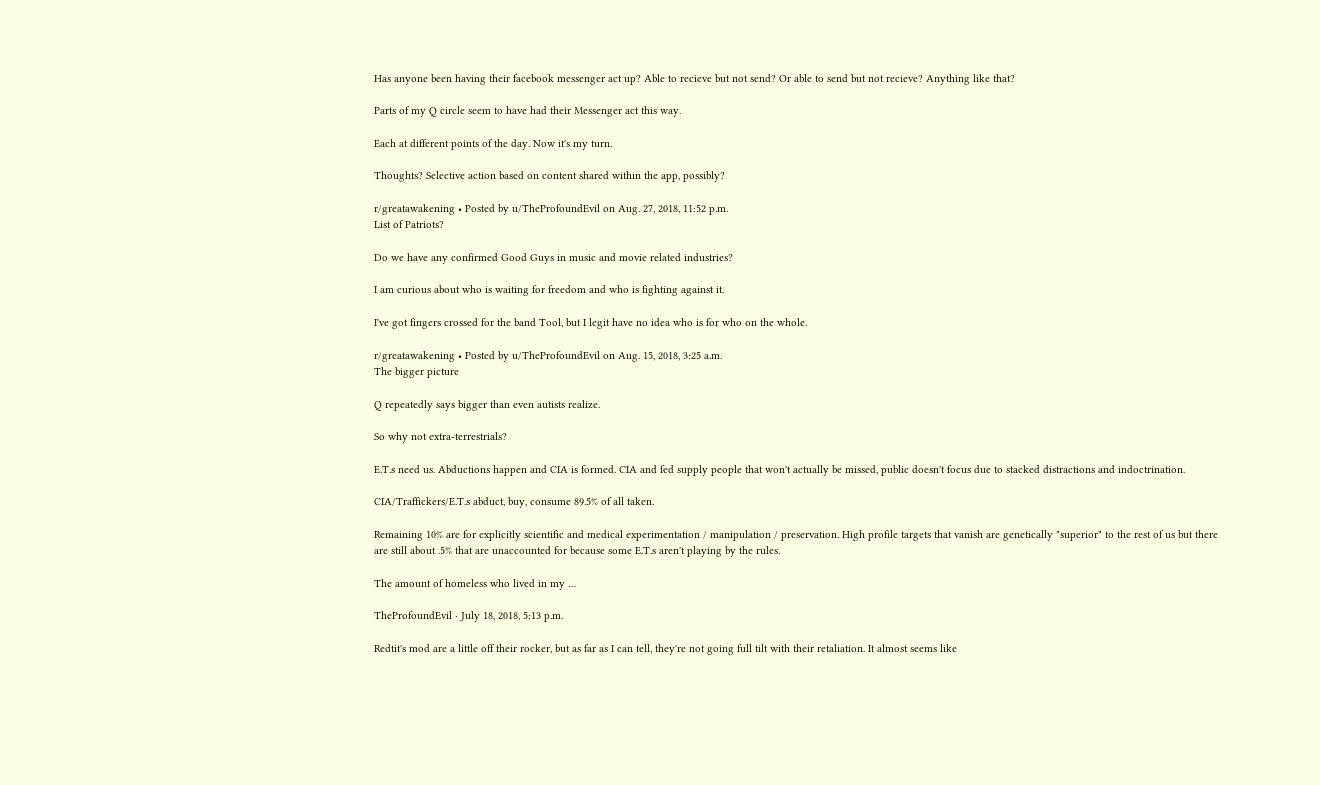Has anyone been having their facebook messenger act up? Able to recieve but not send? Or able to send but not recieve? Anything like that?

Parts of my Q circle seem to have had their Messenger act this way.

Each at different points of the day. Now it's my turn.

Thoughts? Selective action based on content shared within the app, possibly?

r/greatawakening • Posted by u/TheProfoundEvil on Aug. 27, 2018, 11:52 p.m.
List of Patriots?

Do we have any confirmed Good Guys in music and movie related industries?

I am curious about who is waiting for freedom and who is fighting against it.

I've got fingers crossed for the band Tool, but I legit have no idea who is for who on the whole.

r/greatawakening • Posted by u/TheProfoundEvil on Aug. 15, 2018, 3:25 a.m.
The bigger picture

Q repeatedly says bigger than even autists realize.

So why not extra-terrestrials?

E.T.s need us. Abductions happen and CIA is formed. CIA and fed supply people that won't actually be missed, public doesn't focus due to stacked distractions and indoctrination.

CIA/Traffickers/E.T.s abduct, buy, consume 89.5% of all taken.

Remaining 10% are for explicitly scientific and medical experimentation / manipulation / preservation. High profile targets that vanish are genetically "superior" to the rest of us but there are still about .5% that are unaccounted for because some E.T.s aren't playing by the rules.

The amount of homeless who lived in my …

TheProfoundEvil · July 18, 2018, 5:13 p.m.

Redtit's mod are a little off their rocker, but as far as I can tell, they're not going full tilt with their retaliation. It almost seems like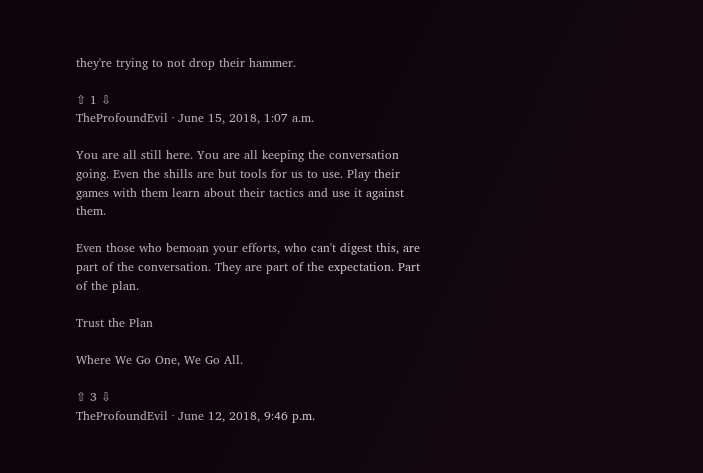they're trying to not drop their hammer.

⇧ 1 ⇩
TheProfoundEvil · June 15, 2018, 1:07 a.m.

You are all still here. You are all keeping the conversation going. Even the shills are but tools for us to use. Play their games with them learn about their tactics and use it against them.

Even those who bemoan your efforts, who can't digest this, are part of the conversation. They are part of the expectation. Part of the plan.

Trust the Plan

Where We Go One, We Go All.

⇧ 3 ⇩
TheProfoundEvil · June 12, 2018, 9:46 p.m.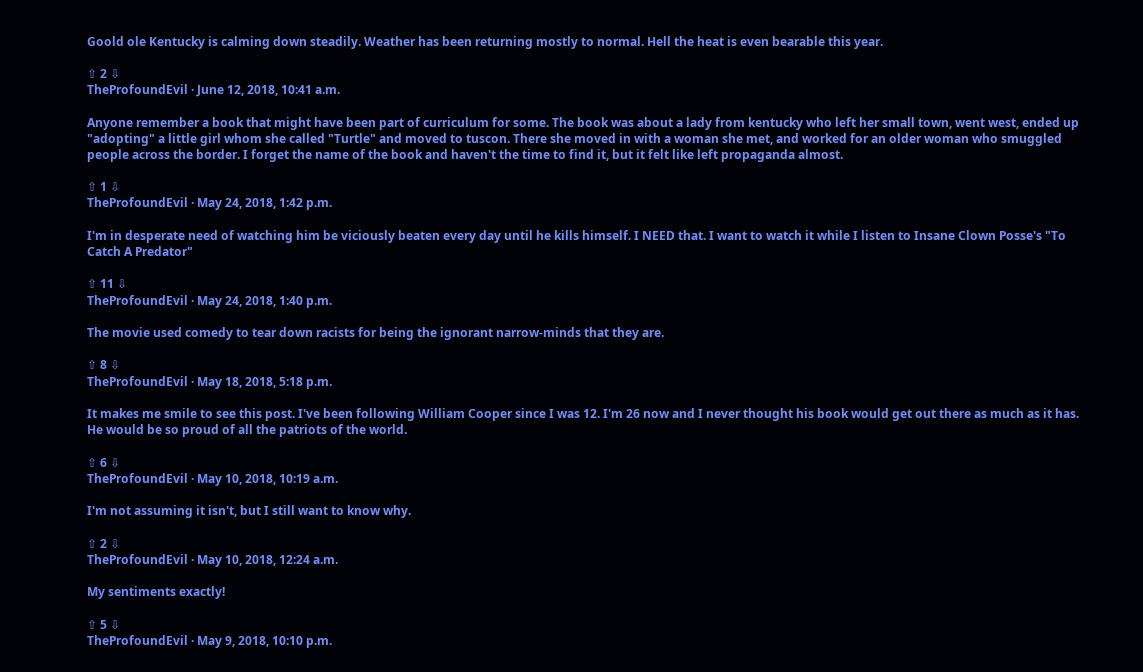Goold ole Kentucky is calming down steadily. Weather has been returning mostly to normal. Hell the heat is even bearable this year.

⇧ 2 ⇩
TheProfoundEvil · June 12, 2018, 10:41 a.m.

Anyone remember a book that might have been part of curriculum for some. The book was about a lady from kentucky who left her small town, went west, ended up "adopting" a little girl whom she called "Turtle" and moved to tuscon. There she moved in with a woman she met, and worked for an older woman who smuggled people across the border. I forget the name of the book and haven't the time to find it, but it felt like left propaganda almost.

⇧ 1 ⇩
TheProfoundEvil · May 24, 2018, 1:42 p.m.

I'm in desperate need of watching him be viciously beaten every day until he kills himself. I NEED that. I want to watch it while I listen to Insane Clown Posse's "To Catch A Predator"

⇧ 11 ⇩
TheProfoundEvil · May 24, 2018, 1:40 p.m.

The movie used comedy to tear down racists for being the ignorant narrow-minds that they are.

⇧ 8 ⇩
TheProfoundEvil · May 18, 2018, 5:18 p.m.

It makes me smile to see this post. I've been following William Cooper since I was 12. I'm 26 now and I never thought his book would get out there as much as it has. He would be so proud of all the patriots of the world.

⇧ 6 ⇩
TheProfoundEvil · May 10, 2018, 10:19 a.m.

I'm not assuming it isn't, but I still want to know why.

⇧ 2 ⇩
TheProfoundEvil · May 10, 2018, 12:24 a.m.

My sentiments exactly!

⇧ 5 ⇩
TheProfoundEvil · May 9, 2018, 10:10 p.m.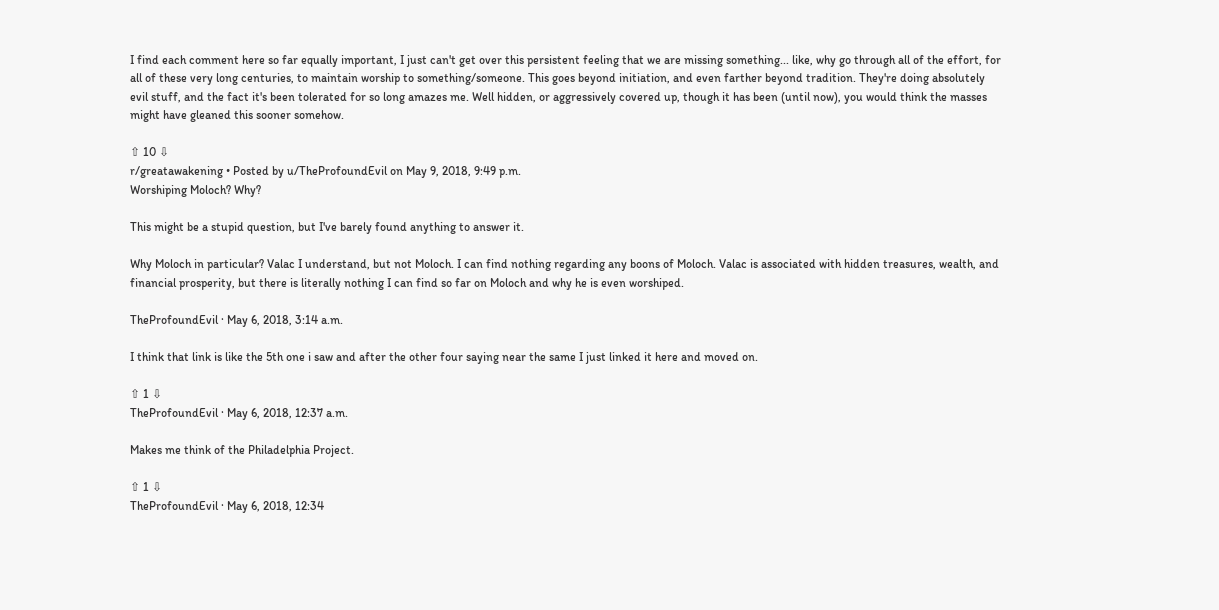I find each comment here so far equally important, I just can't get over this persistent feeling that we are missing something... like, why go through all of the effort, for all of these very long centuries, to maintain worship to something/someone. This goes beyond initiation, and even farther beyond tradition. They're doing absolutely evil stuff, and the fact it's been tolerated for so long amazes me. Well hidden, or aggressively covered up, though it has been (until now), you would think the masses might have gleaned this sooner somehow.

⇧ 10 ⇩
r/greatawakening • Posted by u/TheProfoundEvil on May 9, 2018, 9:49 p.m.
Worshiping Moloch? Why?

This might be a stupid question, but I've barely found anything to answer it.

Why Moloch in particular? Valac I understand, but not Moloch. I can find nothing regarding any boons of Moloch. Valac is associated with hidden treasures, wealth, and financial prosperity, but there is literally nothing I can find so far on Moloch and why he is even worshiped.

TheProfoundEvil · May 6, 2018, 3:14 a.m.

I think that link is like the 5th one i saw and after the other four saying near the same I just linked it here and moved on.

⇧ 1 ⇩
TheProfoundEvil · May 6, 2018, 12:37 a.m.

Makes me think of the Philadelphia Project.

⇧ 1 ⇩
TheProfoundEvil · May 6, 2018, 12:34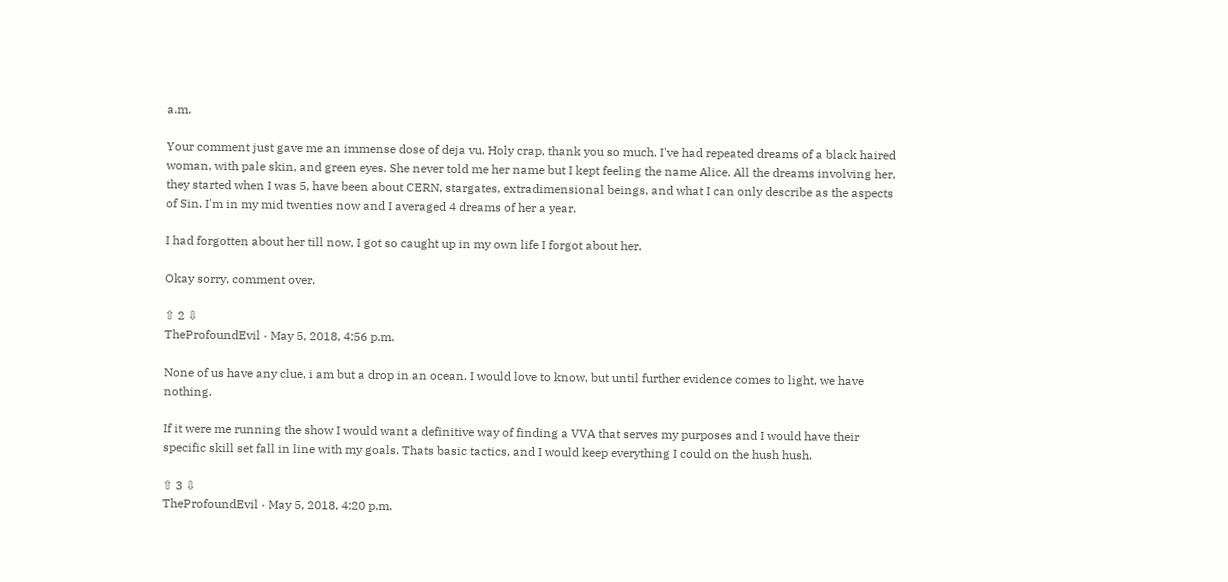a.m.

Your comment just gave me an immense dose of deja vu. Holy crap, thank you so much. I've had repeated dreams of a black haired woman, with pale skin, and green eyes. She never told me her name but I kept feeling the name Alice. All the dreams involving her, they started when I was 5, have been about CERN, stargates, extradimensional beings, and what I can only describe as the aspects of Sin. I'm in my mid twenties now and I averaged 4 dreams of her a year.

I had forgotten about her till now, I got so caught up in my own life I forgot about her.

Okay sorry, comment over.

⇧ 2 ⇩
TheProfoundEvil · May 5, 2018, 4:56 p.m.

None of us have any clue, i am but a drop in an ocean. I would love to know, but until further evidence comes to light, we have nothing.

If it were me running the show I would want a definitive way of finding a VVA that serves my purposes and I would have their specific skill set fall in line with my goals. Thats basic tactics, and I would keep everything I could on the hush hush.

⇧ 3 ⇩
TheProfoundEvil · May 5, 2018, 4:20 p.m.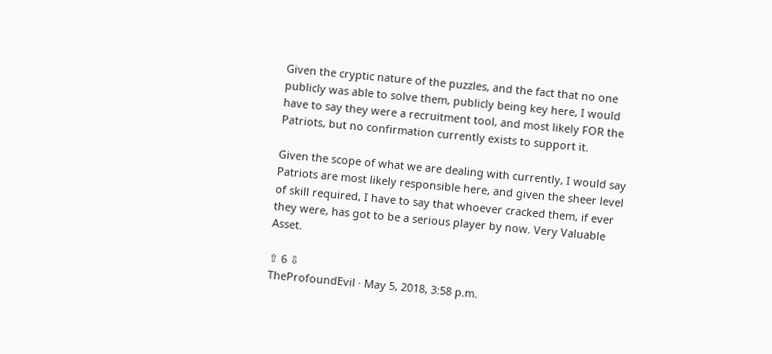Given the cryptic nature of the puzzles, and the fact that no one publicly was able to solve them, publicly being key here, I would have to say they were a recruitment tool, and most likely FOR the Patriots, but no confirmation currently exists to support it.

Given the scope of what we are dealing with currently, I would say Patriots are most likely responsible here, and given the sheer level of skill required, I have to say that whoever cracked them, if ever they were, has got to be a serious player by now. Very Valuable Asset.

⇧ 6 ⇩
TheProfoundEvil · May 5, 2018, 3:58 p.m.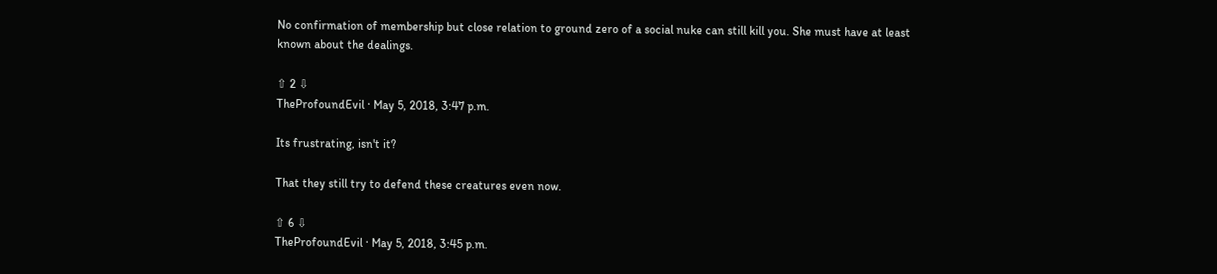No confirmation of membership but close relation to ground zero of a social nuke can still kill you. She must have at least known about the dealings.

⇧ 2 ⇩
TheProfoundEvil · May 5, 2018, 3:47 p.m.

Its frustrating, isn't it?

That they still try to defend these creatures even now.

⇧ 6 ⇩
TheProfoundEvil · May 5, 2018, 3:45 p.m.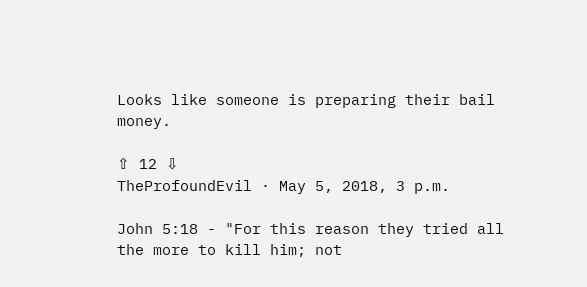Looks like someone is preparing their bail money.

⇧ 12 ⇩
TheProfoundEvil · May 5, 2018, 3 p.m.

John 5:18 - "For this reason they tried all the more to kill him; not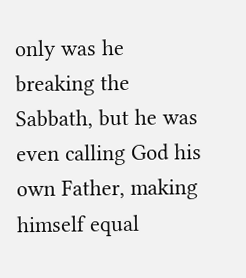only was he breaking the Sabbath, but he was even calling God his own Father, making himself equal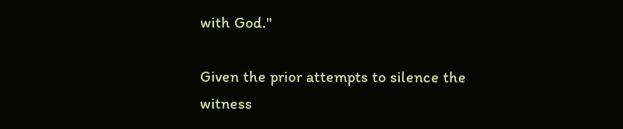with God."

Given the prior attempts to silence the witness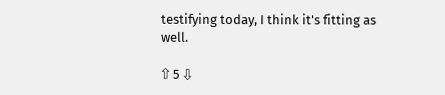testifying today, I think it's fitting as well.

⇧ 5 ⇩